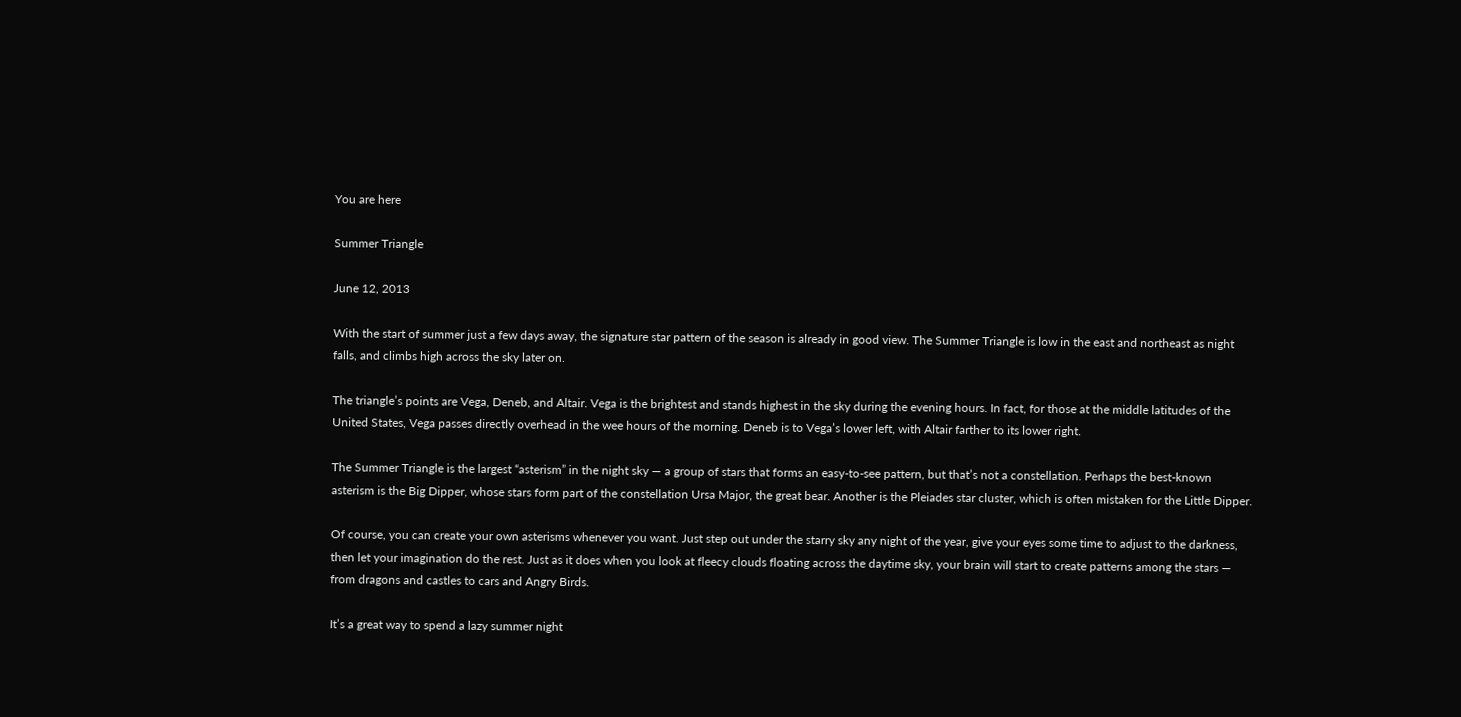You are here

Summer Triangle

June 12, 2013

With the start of summer just a few days away, the signature star pattern of the season is already in good view. The Summer Triangle is low in the east and northeast as night falls, and climbs high across the sky later on.

The triangle’s points are Vega, Deneb, and Altair. Vega is the brightest and stands highest in the sky during the evening hours. In fact, for those at the middle latitudes of the United States, Vega passes directly overhead in the wee hours of the morning. Deneb is to Vega’s lower left, with Altair farther to its lower right.

The Summer Triangle is the largest “asterism” in the night sky — a group of stars that forms an easy-to-see pattern, but that’s not a constellation. Perhaps the best-known asterism is the Big Dipper, whose stars form part of the constellation Ursa Major, the great bear. Another is the Pleiades star cluster, which is often mistaken for the Little Dipper.

Of course, you can create your own asterisms whenever you want. Just step out under the starry sky any night of the year, give your eyes some time to adjust to the darkness, then let your imagination do the rest. Just as it does when you look at fleecy clouds floating across the daytime sky, your brain will start to create patterns among the stars — from dragons and castles to cars and Angry Birds.

It’s a great way to spend a lazy summer night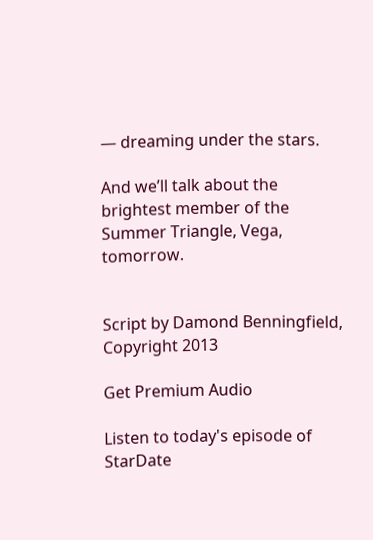— dreaming under the stars.

And we’ll talk about the brightest member of the Summer Triangle, Vega, tomorrow.


Script by Damond Benningfield, Copyright 2013

Get Premium Audio

Listen to today's episode of StarDate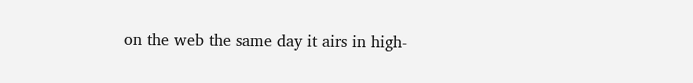on the web the same day it airs in high-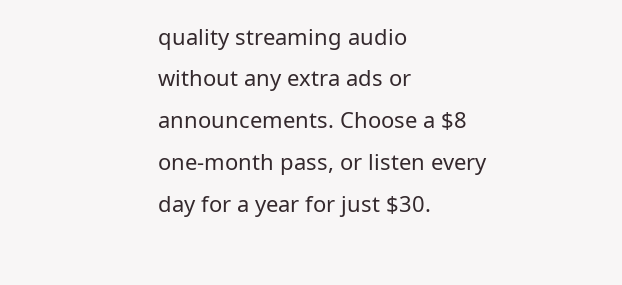quality streaming audio without any extra ads or announcements. Choose a $8 one-month pass, or listen every day for a year for just $30.